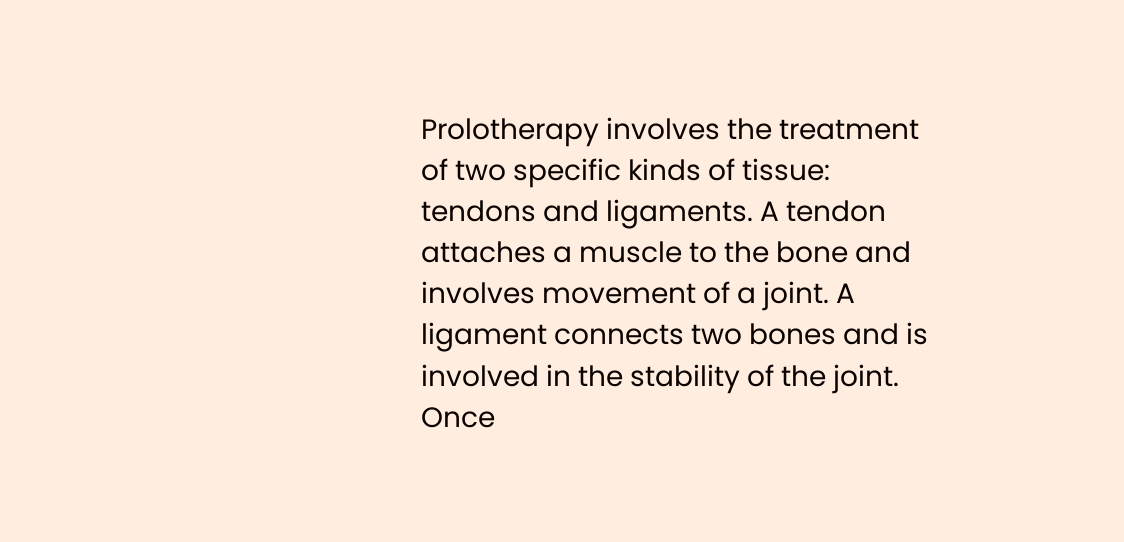Prolotherapy involves the treatment of two specific kinds of tissue: tendons and ligaments. A tendon attaches a muscle to the bone and involves movement of a joint. A ligament connects two bones and is involved in the stability of the joint. Once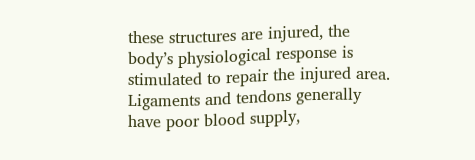these structures are injured, the body’s physiological response is stimulated to repair the injured area. Ligaments and tendons generally have poor blood supply,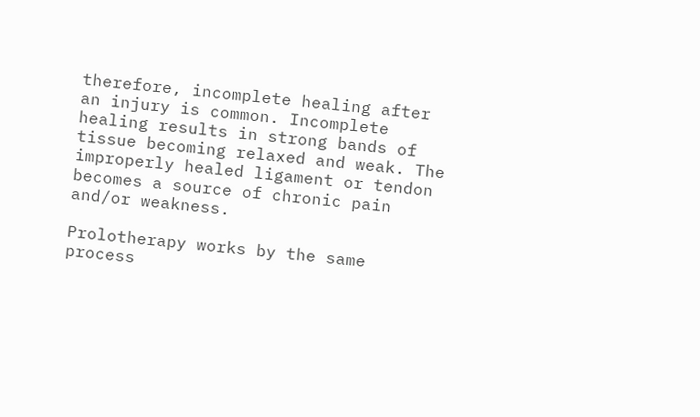therefore, incomplete healing after an injury is common. Incomplete healing results in strong bands of tissue becoming relaxed and weak. The improperly healed ligament or tendon becomes a source of chronic pain and/or weakness.

Prolotherapy works by the same process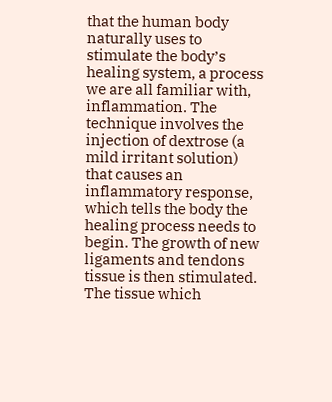that the human body naturally uses to stimulate the body’s healing system, a process we are all familiar with, inflammation. The technique involves the injection of dextrose (a mild irritant solution) that causes an inflammatory response, which tells the body the healing process needs to begin. The growth of new ligaments and tendons tissue is then stimulated. The tissue which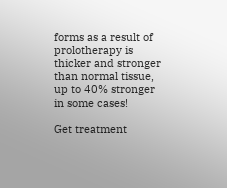forms as a result of prolotherapy is thicker and stronger than normal tissue, up to 40% stronger in some cases!

Get treatment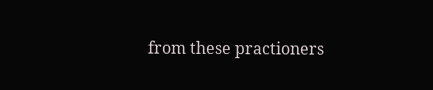from these practioners